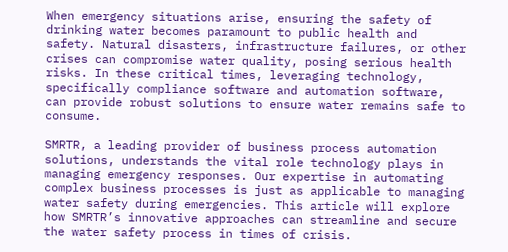When emergency situations arise, ensuring the safety of drinking water becomes paramount to public health and safety. Natural disasters, infrastructure failures, or other crises can compromise water quality, posing serious health risks. In these critical times, leveraging technology, specifically compliance software and automation software, can provide robust solutions to ensure water remains safe to consume.

SMRTR, a leading provider of business process automation solutions, understands the vital role technology plays in managing emergency responses. Our expertise in automating complex business processes is just as applicable to managing water safety during emergencies. This article will explore how SMRTR’s innovative approaches can streamline and secure the water safety process in times of crisis.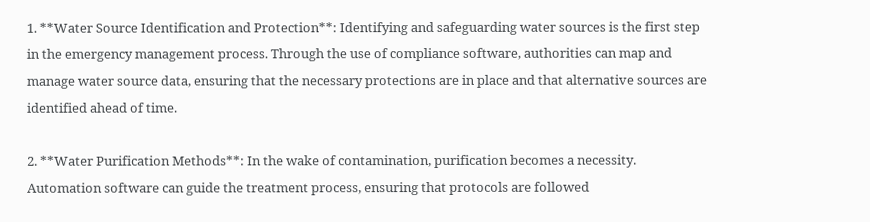1. **Water Source Identification and Protection**: Identifying and safeguarding water sources is the first step in the emergency management process. Through the use of compliance software, authorities can map and manage water source data, ensuring that the necessary protections are in place and that alternative sources are identified ahead of time.

2. **Water Purification Methods**: In the wake of contamination, purification becomes a necessity. Automation software can guide the treatment process, ensuring that protocols are followed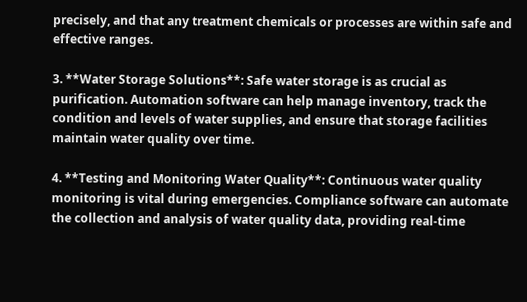precisely, and that any treatment chemicals or processes are within safe and effective ranges.

3. **Water Storage Solutions**: Safe water storage is as crucial as purification. Automation software can help manage inventory, track the condition and levels of water supplies, and ensure that storage facilities maintain water quality over time.

4. **Testing and Monitoring Water Quality**: Continuous water quality monitoring is vital during emergencies. Compliance software can automate the collection and analysis of water quality data, providing real-time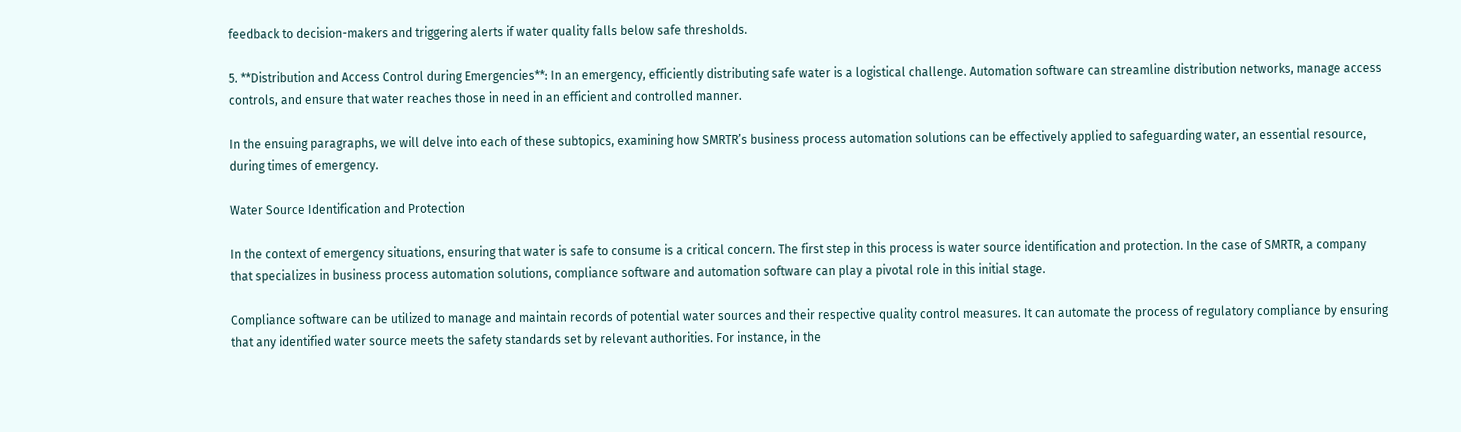feedback to decision-makers and triggering alerts if water quality falls below safe thresholds.

5. **Distribution and Access Control during Emergencies**: In an emergency, efficiently distributing safe water is a logistical challenge. Automation software can streamline distribution networks, manage access controls, and ensure that water reaches those in need in an efficient and controlled manner.

In the ensuing paragraphs, we will delve into each of these subtopics, examining how SMRTR’s business process automation solutions can be effectively applied to safeguarding water, an essential resource, during times of emergency.

Water Source Identification and Protection

In the context of emergency situations, ensuring that water is safe to consume is a critical concern. The first step in this process is water source identification and protection. In the case of SMRTR, a company that specializes in business process automation solutions, compliance software and automation software can play a pivotal role in this initial stage.

Compliance software can be utilized to manage and maintain records of potential water sources and their respective quality control measures. It can automate the process of regulatory compliance by ensuring that any identified water source meets the safety standards set by relevant authorities. For instance, in the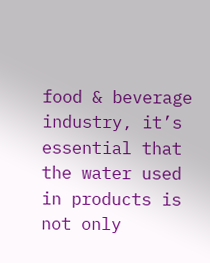food & beverage industry, it’s essential that the water used in products is not only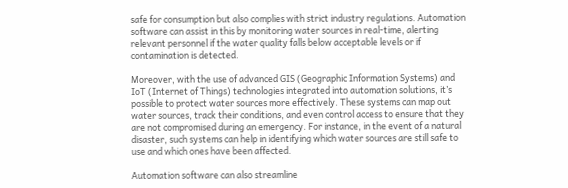safe for consumption but also complies with strict industry regulations. Automation software can assist in this by monitoring water sources in real-time, alerting relevant personnel if the water quality falls below acceptable levels or if contamination is detected.

Moreover, with the use of advanced GIS (Geographic Information Systems) and IoT (Internet of Things) technologies integrated into automation solutions, it’s possible to protect water sources more effectively. These systems can map out water sources, track their conditions, and even control access to ensure that they are not compromised during an emergency. For instance, in the event of a natural disaster, such systems can help in identifying which water sources are still safe to use and which ones have been affected.

Automation software can also streamline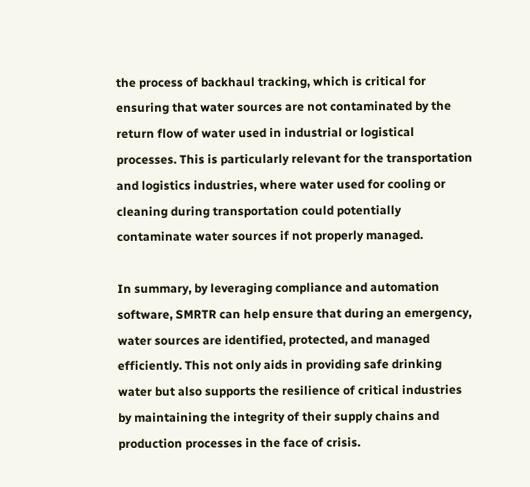the process of backhaul tracking, which is critical for ensuring that water sources are not contaminated by the return flow of water used in industrial or logistical processes. This is particularly relevant for the transportation and logistics industries, where water used for cooling or cleaning during transportation could potentially contaminate water sources if not properly managed.

In summary, by leveraging compliance and automation software, SMRTR can help ensure that during an emergency, water sources are identified, protected, and managed efficiently. This not only aids in providing safe drinking water but also supports the resilience of critical industries by maintaining the integrity of their supply chains and production processes in the face of crisis.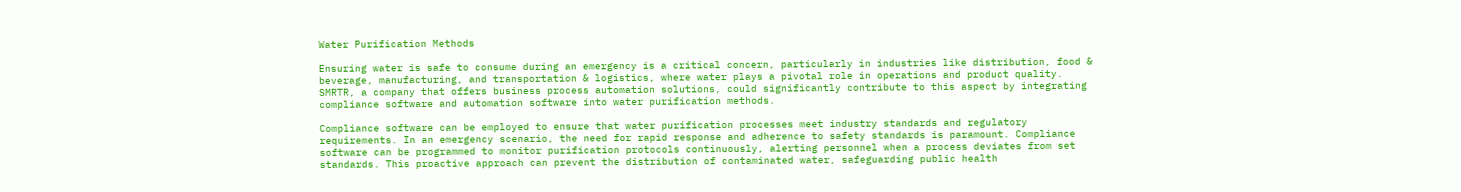Water Purification Methods

Ensuring water is safe to consume during an emergency is a critical concern, particularly in industries like distribution, food & beverage, manufacturing, and transportation & logistics, where water plays a pivotal role in operations and product quality. SMRTR, a company that offers business process automation solutions, could significantly contribute to this aspect by integrating compliance software and automation software into water purification methods.

Compliance software can be employed to ensure that water purification processes meet industry standards and regulatory requirements. In an emergency scenario, the need for rapid response and adherence to safety standards is paramount. Compliance software can be programmed to monitor purification protocols continuously, alerting personnel when a process deviates from set standards. This proactive approach can prevent the distribution of contaminated water, safeguarding public health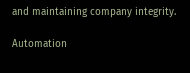and maintaining company integrity.

Automation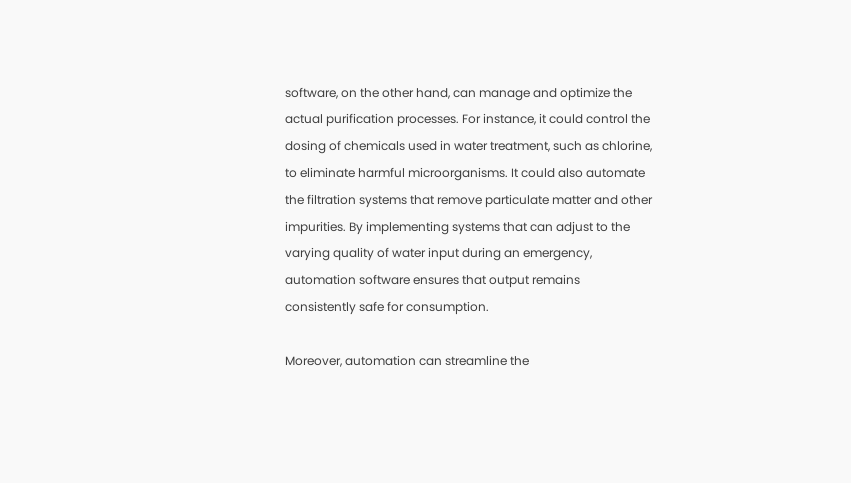software, on the other hand, can manage and optimize the actual purification processes. For instance, it could control the dosing of chemicals used in water treatment, such as chlorine, to eliminate harmful microorganisms. It could also automate the filtration systems that remove particulate matter and other impurities. By implementing systems that can adjust to the varying quality of water input during an emergency, automation software ensures that output remains consistently safe for consumption.

Moreover, automation can streamline the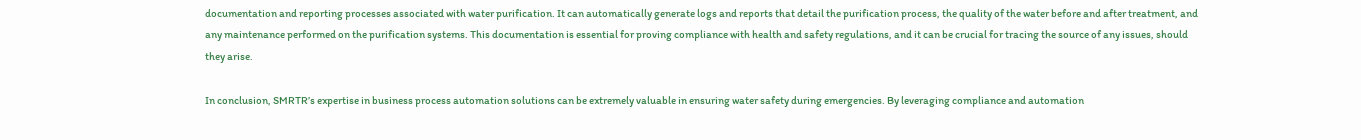documentation and reporting processes associated with water purification. It can automatically generate logs and reports that detail the purification process, the quality of the water before and after treatment, and any maintenance performed on the purification systems. This documentation is essential for proving compliance with health and safety regulations, and it can be crucial for tracing the source of any issues, should they arise.

In conclusion, SMRTR’s expertise in business process automation solutions can be extremely valuable in ensuring water safety during emergencies. By leveraging compliance and automation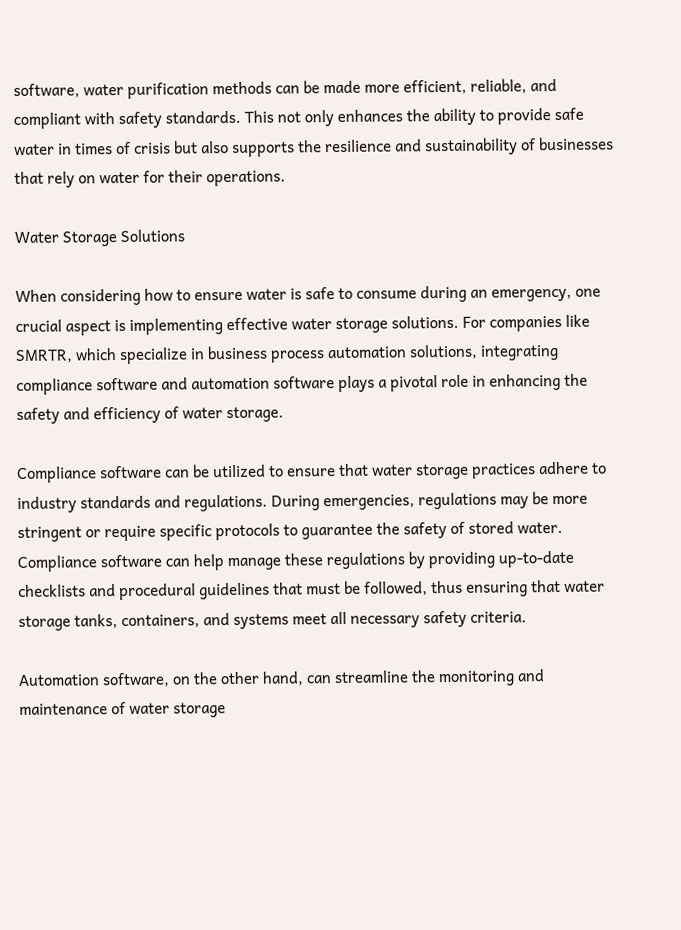software, water purification methods can be made more efficient, reliable, and compliant with safety standards. This not only enhances the ability to provide safe water in times of crisis but also supports the resilience and sustainability of businesses that rely on water for their operations.

Water Storage Solutions

When considering how to ensure water is safe to consume during an emergency, one crucial aspect is implementing effective water storage solutions. For companies like SMRTR, which specialize in business process automation solutions, integrating compliance software and automation software plays a pivotal role in enhancing the safety and efficiency of water storage.

Compliance software can be utilized to ensure that water storage practices adhere to industry standards and regulations. During emergencies, regulations may be more stringent or require specific protocols to guarantee the safety of stored water. Compliance software can help manage these regulations by providing up-to-date checklists and procedural guidelines that must be followed, thus ensuring that water storage tanks, containers, and systems meet all necessary safety criteria.

Automation software, on the other hand, can streamline the monitoring and maintenance of water storage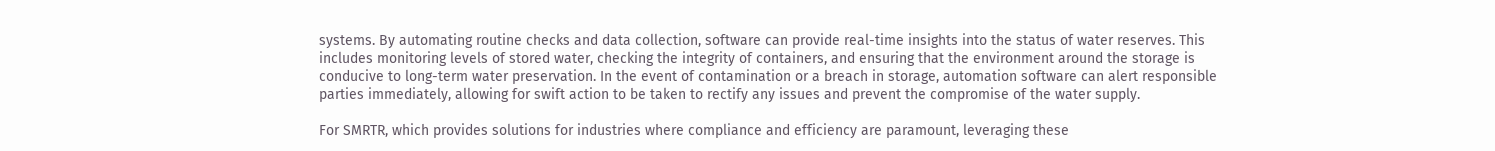systems. By automating routine checks and data collection, software can provide real-time insights into the status of water reserves. This includes monitoring levels of stored water, checking the integrity of containers, and ensuring that the environment around the storage is conducive to long-term water preservation. In the event of contamination or a breach in storage, automation software can alert responsible parties immediately, allowing for swift action to be taken to rectify any issues and prevent the compromise of the water supply.

For SMRTR, which provides solutions for industries where compliance and efficiency are paramount, leveraging these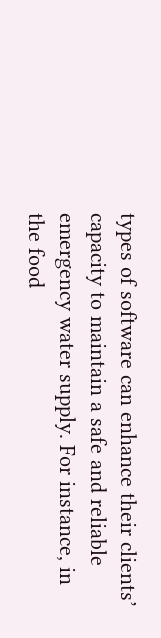types of software can enhance their clients’ capacity to maintain a safe and reliable emergency water supply. For instance, in the food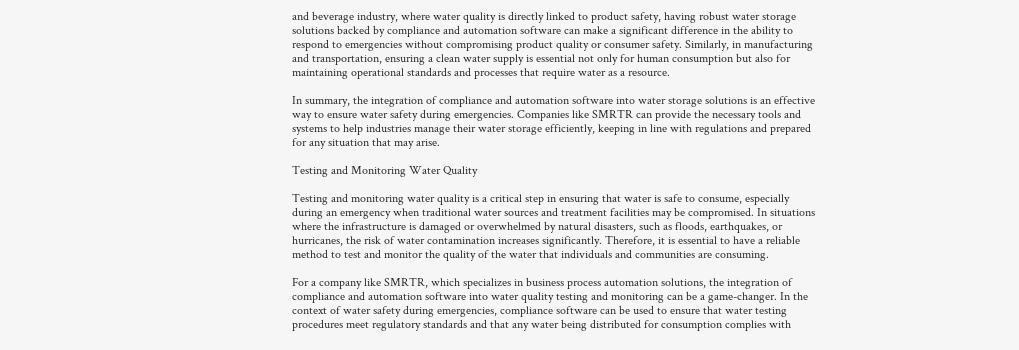and beverage industry, where water quality is directly linked to product safety, having robust water storage solutions backed by compliance and automation software can make a significant difference in the ability to respond to emergencies without compromising product quality or consumer safety. Similarly, in manufacturing and transportation, ensuring a clean water supply is essential not only for human consumption but also for maintaining operational standards and processes that require water as a resource.

In summary, the integration of compliance and automation software into water storage solutions is an effective way to ensure water safety during emergencies. Companies like SMRTR can provide the necessary tools and systems to help industries manage their water storage efficiently, keeping in line with regulations and prepared for any situation that may arise.

Testing and Monitoring Water Quality

Testing and monitoring water quality is a critical step in ensuring that water is safe to consume, especially during an emergency when traditional water sources and treatment facilities may be compromised. In situations where the infrastructure is damaged or overwhelmed by natural disasters, such as floods, earthquakes, or hurricanes, the risk of water contamination increases significantly. Therefore, it is essential to have a reliable method to test and monitor the quality of the water that individuals and communities are consuming.

For a company like SMRTR, which specializes in business process automation solutions, the integration of compliance and automation software into water quality testing and monitoring can be a game-changer. In the context of water safety during emergencies, compliance software can be used to ensure that water testing procedures meet regulatory standards and that any water being distributed for consumption complies with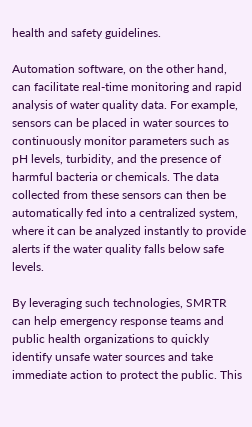health and safety guidelines.

Automation software, on the other hand, can facilitate real-time monitoring and rapid analysis of water quality data. For example, sensors can be placed in water sources to continuously monitor parameters such as pH levels, turbidity, and the presence of harmful bacteria or chemicals. The data collected from these sensors can then be automatically fed into a centralized system, where it can be analyzed instantly to provide alerts if the water quality falls below safe levels.

By leveraging such technologies, SMRTR can help emergency response teams and public health organizations to quickly identify unsafe water sources and take immediate action to protect the public. This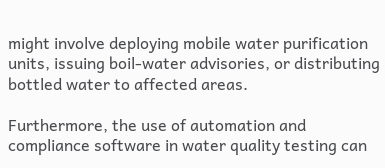might involve deploying mobile water purification units, issuing boil-water advisories, or distributing bottled water to affected areas.

Furthermore, the use of automation and compliance software in water quality testing can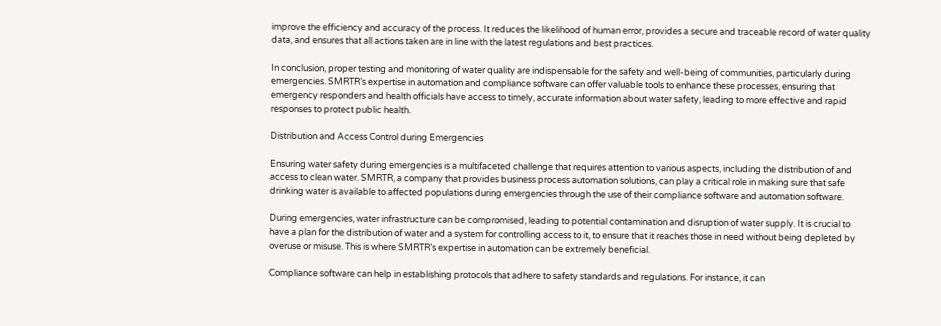improve the efficiency and accuracy of the process. It reduces the likelihood of human error, provides a secure and traceable record of water quality data, and ensures that all actions taken are in line with the latest regulations and best practices.

In conclusion, proper testing and monitoring of water quality are indispensable for the safety and well-being of communities, particularly during emergencies. SMRTR’s expertise in automation and compliance software can offer valuable tools to enhance these processes, ensuring that emergency responders and health officials have access to timely, accurate information about water safety, leading to more effective and rapid responses to protect public health.

Distribution and Access Control during Emergencies

Ensuring water safety during emergencies is a multifaceted challenge that requires attention to various aspects, including the distribution of and access to clean water. SMRTR, a company that provides business process automation solutions, can play a critical role in making sure that safe drinking water is available to affected populations during emergencies through the use of their compliance software and automation software.

During emergencies, water infrastructure can be compromised, leading to potential contamination and disruption of water supply. It is crucial to have a plan for the distribution of water and a system for controlling access to it, to ensure that it reaches those in need without being depleted by overuse or misuse. This is where SMRTR’s expertise in automation can be extremely beneficial.

Compliance software can help in establishing protocols that adhere to safety standards and regulations. For instance, it can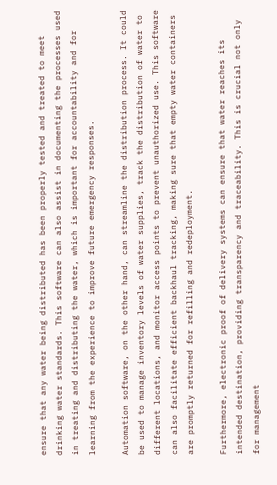ensure that any water being distributed has been properly tested and treated to meet drinking water standards. This software can also assist in documenting the processes used in treating and distributing the water, which is important for accountability and for learning from the experience to improve future emergency responses.

Automation software, on the other hand, can streamline the distribution process. It could be used to manage inventory levels of water supplies, track the distribution of water to different locations, and monitor access points to prevent unauthorized use. This software can also facilitate efficient backhaul tracking, making sure that empty water containers are promptly returned for refilling and redeployment.

Furthermore, electronic proof of delivery systems can ensure that water reaches its intended destination, providing transparency and traceability. This is crucial not only for management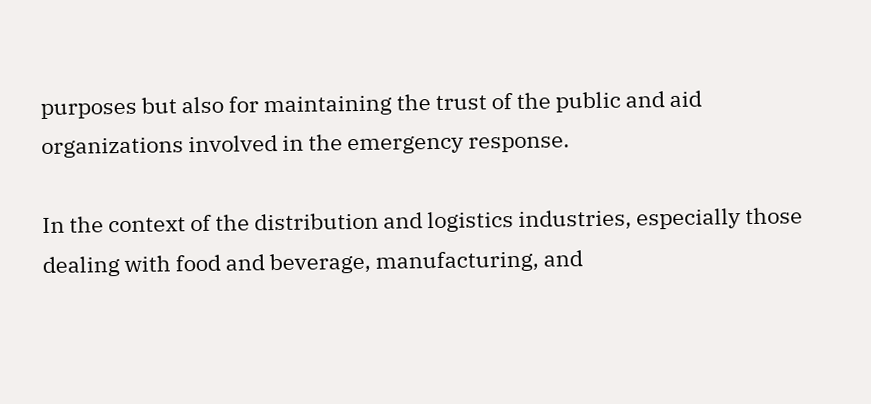purposes but also for maintaining the trust of the public and aid organizations involved in the emergency response.

In the context of the distribution and logistics industries, especially those dealing with food and beverage, manufacturing, and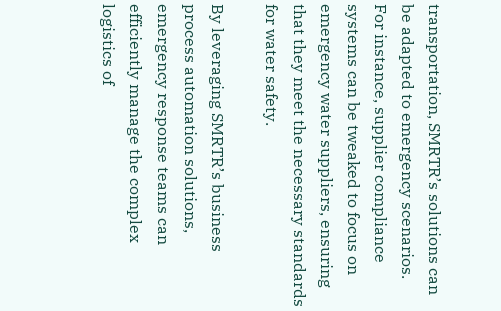transportation, SMRTR’s solutions can be adapted to emergency scenarios. For instance, supplier compliance systems can be tweaked to focus on emergency water suppliers, ensuring that they meet the necessary standards for water safety.

By leveraging SMRTR’s business process automation solutions, emergency response teams can efficiently manage the complex logistics of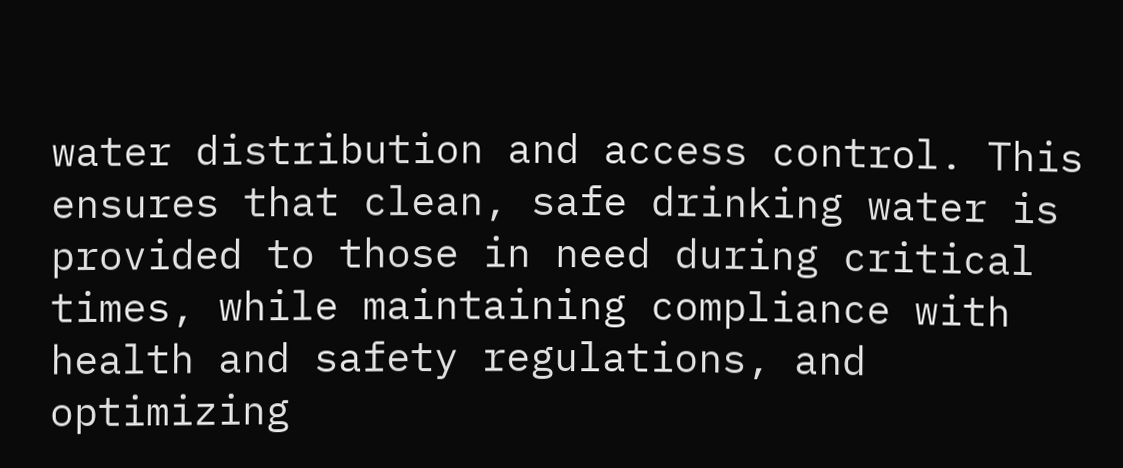water distribution and access control. This ensures that clean, safe drinking water is provided to those in need during critical times, while maintaining compliance with health and safety regulations, and optimizing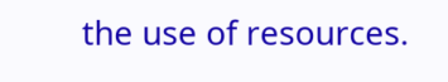the use of resources.